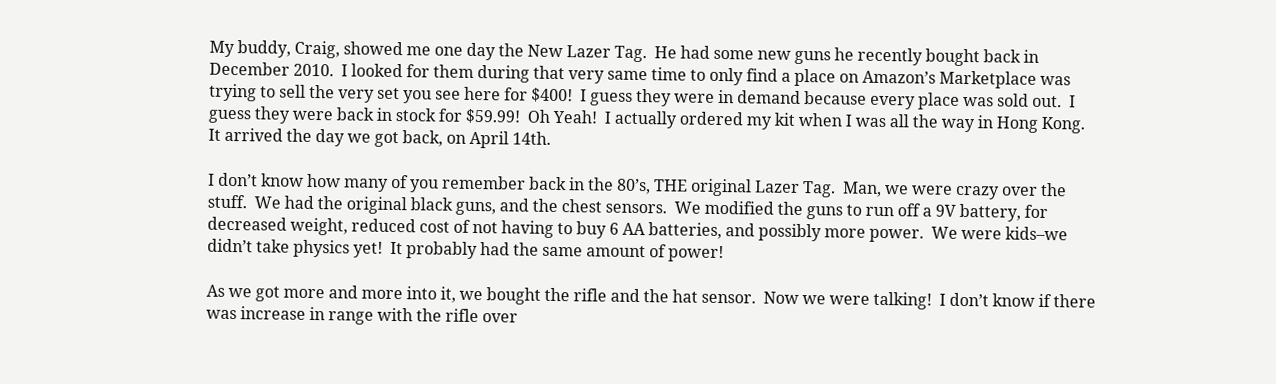My buddy, Craig, showed me one day the New Lazer Tag.  He had some new guns he recently bought back in December 2010.  I looked for them during that very same time to only find a place on Amazon’s Marketplace was trying to sell the very set you see here for $400!  I guess they were in demand because every place was sold out.  I guess they were back in stock for $59.99!  Oh Yeah!  I actually ordered my kit when I was all the way in Hong Kong.  It arrived the day we got back, on April 14th.

I don’t know how many of you remember back in the 80’s, THE original Lazer Tag.  Man, we were crazy over the stuff.  We had the original black guns, and the chest sensors.  We modified the guns to run off a 9V battery, for decreased weight, reduced cost of not having to buy 6 AA batteries, and possibly more power.  We were kids–we didn’t take physics yet!  It probably had the same amount of power!

As we got more and more into it, we bought the rifle and the hat sensor.  Now we were talking!  I don’t know if there was increase in range with the rifle over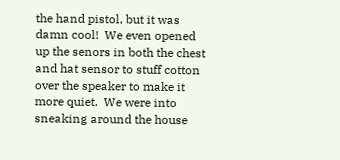the hand pistol, but it was damn cool!  We even opened up the senors in both the chest and hat sensor to stuff cotton over the speaker to make it more quiet.  We were into sneaking around the house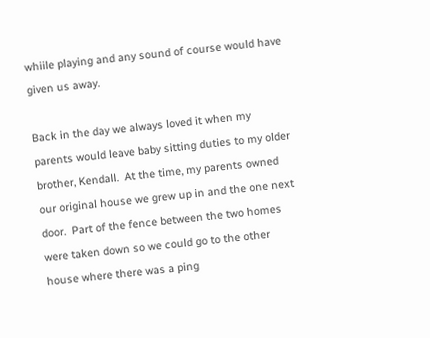whiile playing and any sound of course would have given us away.

Back in the day we always loved it when my parents would leave baby sitting duties to my older brother, Kendall.  At the time, my parents owned our original house we grew up in and the one next door.  Part of the fence between the two homes were taken down so we could go to the other house where there was a ping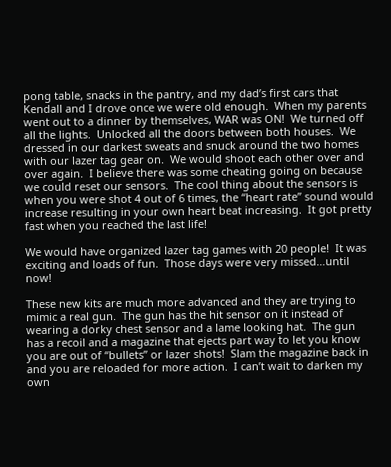pong table, snacks in the pantry, and my dad’s first cars that Kendall and I drove once we were old enough.  When my parents went out to a dinner by themselves, WAR was ON!  We turned off all the lights.  Unlocked all the doors between both houses.  We dressed in our darkest sweats and snuck around the two homes with our lazer tag gear on.  We would shoot each other over and over again.  I believe there was some cheating going on because we could reset our sensors.  The cool thing about the sensors is when you were shot 4 out of 6 times, the “heart rate” sound would increase resulting in your own heart beat increasing.  It got pretty fast when you reached the last life!

We would have organized lazer tag games with 20 people!  It was exciting and loads of fun.  Those days were very missed…until now!

These new kits are much more advanced and they are trying to mimic a real gun.  The gun has the hit sensor on it instead of wearing a dorky chest sensor and a lame looking hat.  The gun has a recoil and a magazine that ejects part way to let you know you are out of “bullets” or lazer shots!  Slam the magazine back in and you are reloaded for more action.  I can’t wait to darken my own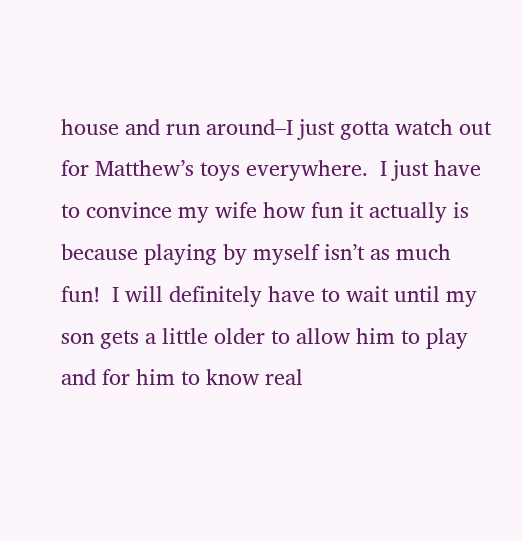house and run around–I just gotta watch out for Matthew’s toys everywhere.  I just have to convince my wife how fun it actually is because playing by myself isn’t as much fun!  I will definitely have to wait until my son gets a little older to allow him to play and for him to know real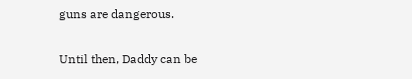guns are dangerous.

Until then, Daddy can be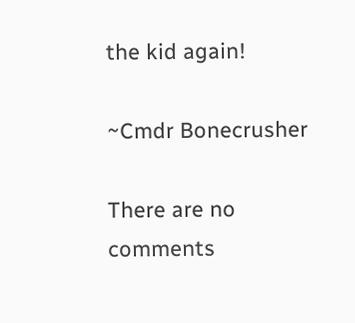the kid again!

~Cmdr Bonecrusher

There are no comments